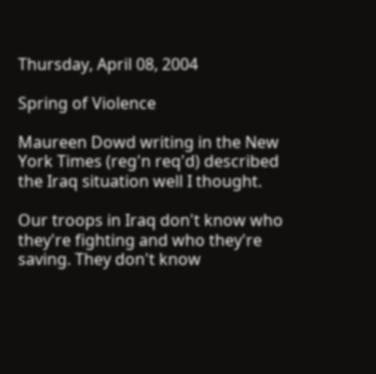Thursday, April 08, 2004

Spring of Violence

Maureen Dowd writing in the New York Times (reg'n req'd) described the Iraq situation well I thought.

Our troops in Iraq don't know who they're fighting and who they're saving. They don't know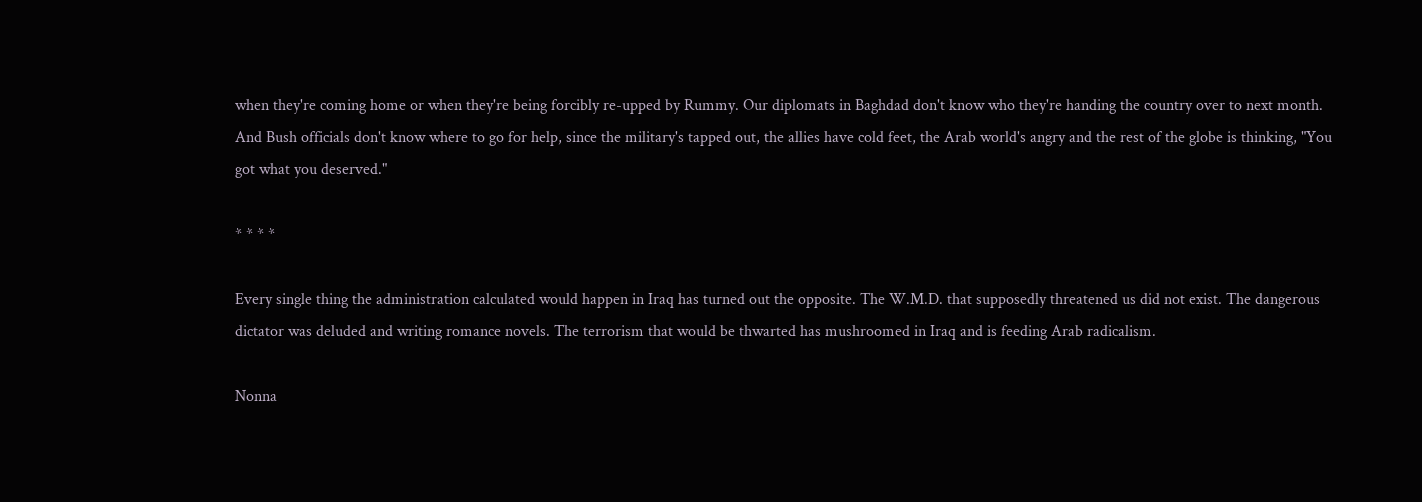when they're coming home or when they're being forcibly re-upped by Rummy. Our diplomats in Baghdad don't know who they're handing the country over to next month. And Bush officials don't know where to go for help, since the military's tapped out, the allies have cold feet, the Arab world's angry and the rest of the globe is thinking, "You got what you deserved."

* * * *

Every single thing the administration calculated would happen in Iraq has turned out the opposite. The W.M.D. that supposedly threatened us did not exist. The dangerous dictator was deluded and writing romance novels. The terrorism that would be thwarted has mushroomed in Iraq and is feeding Arab radicalism.

Nonna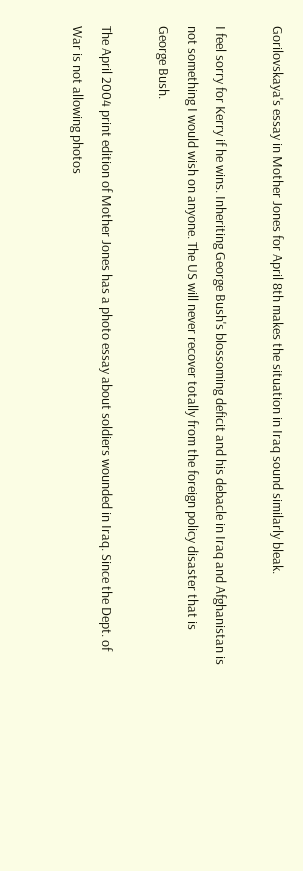Gorilovskaya's essay in Mother Jones for April 8th makes the situation in Iraq sound similarly bleak.

I feel sorry for Kerry if he wins. Inheriting George Bush's blossoming deficit and his debacle in Iraq and Afghanistan is not something I would wish on anyone. The US will never recover totally from the foreign policy disaster that is George Bush.

The April 2004 print edition of Mother Jones has a photo essay about soldiers wounded in Iraq. Since the Dept. of War is not allowing photos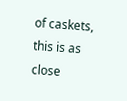of caskets, this is as close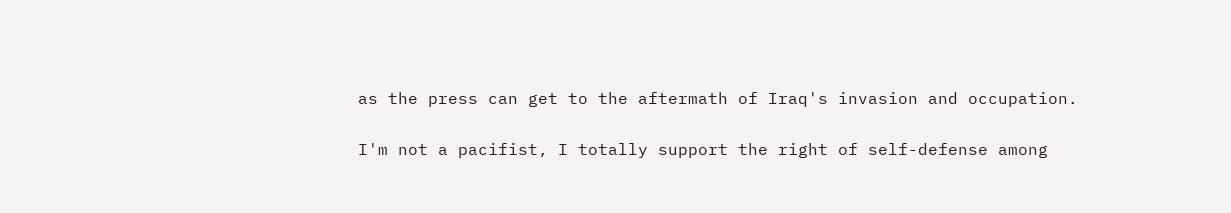as the press can get to the aftermath of Iraq's invasion and occupation.

I'm not a pacifist, I totally support the right of self-defense among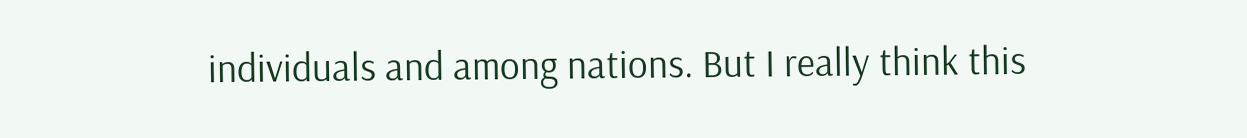individuals and among nations. But I really think this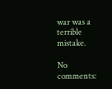war was a terrible mistake.

No comments: